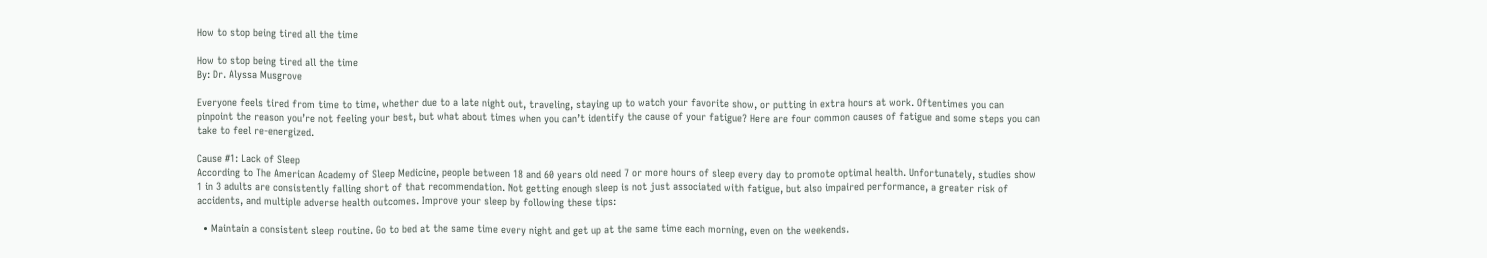How to stop being tired all the time

How to stop being tired all the time
By: Dr. Alyssa Musgrove

Everyone feels tired from time to time, whether due to a late night out, traveling, staying up to watch your favorite show, or putting in extra hours at work. Oftentimes you can pinpoint the reason you’re not feeling your best, but what about times when you can’t identify the cause of your fatigue? Here are four common causes of fatigue and some steps you can take to feel re-energized.

Cause #1: Lack of Sleep
According to The American Academy of Sleep Medicine, people between 18 and 60 years old need 7 or more hours of sleep every day to promote optimal health. Unfortunately, studies show 1 in 3 adults are consistently falling short of that recommendation. Not getting enough sleep is not just associated with fatigue, but also impaired performance, a greater risk of accidents, and multiple adverse health outcomes. Improve your sleep by following these tips:

  • Maintain a consistent sleep routine. Go to bed at the same time every night and get up at the same time each morning, even on the weekends.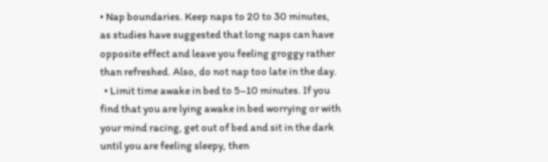• Nap boundaries. Keep naps to 20 to 30 minutes, as studies have suggested that long naps can have opposite effect and leave you feeling groggy rather than refreshed. Also, do not nap too late in the day.
  • Limit time awake in bed to 5–10 minutes. If you find that you are lying awake in bed worrying or with your mind racing, get out of bed and sit in the dark until you are feeling sleepy, then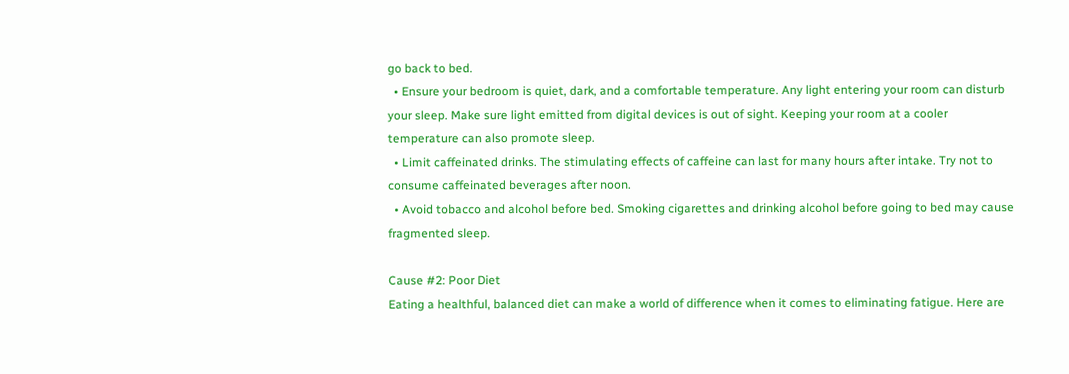go back to bed.
  • Ensure your bedroom is quiet, dark, and a comfortable temperature. Any light entering your room can disturb your sleep. Make sure light emitted from digital devices is out of sight. Keeping your room at a cooler temperature can also promote sleep.
  • Limit caffeinated drinks. The stimulating effects of caffeine can last for many hours after intake. Try not to consume caffeinated beverages after noon.
  • Avoid tobacco and alcohol before bed. Smoking cigarettes and drinking alcohol before going to bed may cause fragmented sleep.

Cause #2: Poor Diet
Eating a healthful, balanced diet can make a world of difference when it comes to eliminating fatigue. Here are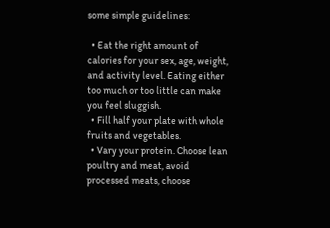some simple guidelines:

  • Eat the right amount of calories for your sex, age, weight, and activity level. Eating either too much or too little can make you feel sluggish.
  • Fill half your plate with whole fruits and vegetables.
  • Vary your protein. Choose lean poultry and meat, avoid processed meats, choose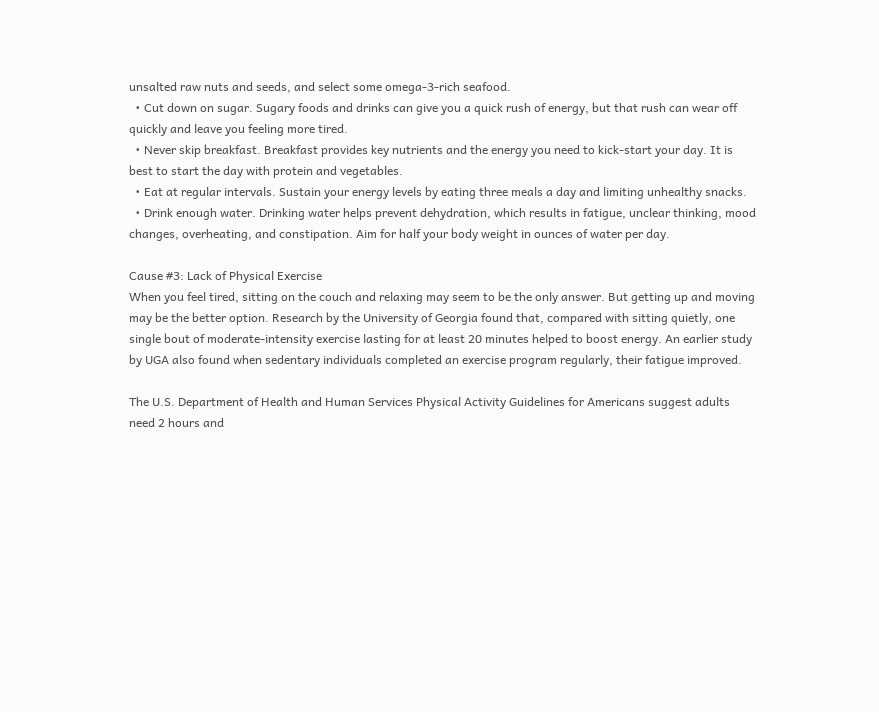unsalted raw nuts and seeds, and select some omega-3-rich seafood.
  • Cut down on sugar. Sugary foods and drinks can give you a quick rush of energy, but that rush can wear off quickly and leave you feeling more tired.
  • Never skip breakfast. Breakfast provides key nutrients and the energy you need to kick-start your day. It is best to start the day with protein and vegetables.
  • Eat at regular intervals. Sustain your energy levels by eating three meals a day and limiting unhealthy snacks.
  • Drink enough water. Drinking water helps prevent dehydration, which results in fatigue, unclear thinking, mood changes, overheating, and constipation. Aim for half your body weight in ounces of water per day.

Cause #3: Lack of Physical Exercise
When you feel tired, sitting on the couch and relaxing may seem to be the only answer. But getting up and moving may be the better option. Research by the University of Georgia found that, compared with sitting quietly, one single bout of moderate-intensity exercise lasting for at least 20 minutes helped to boost energy. An earlier study by UGA also found when sedentary individuals completed an exercise program regularly, their fatigue improved.

The U.S. Department of Health and Human Services Physical Activity Guidelines for Americans suggest adults need 2 hours and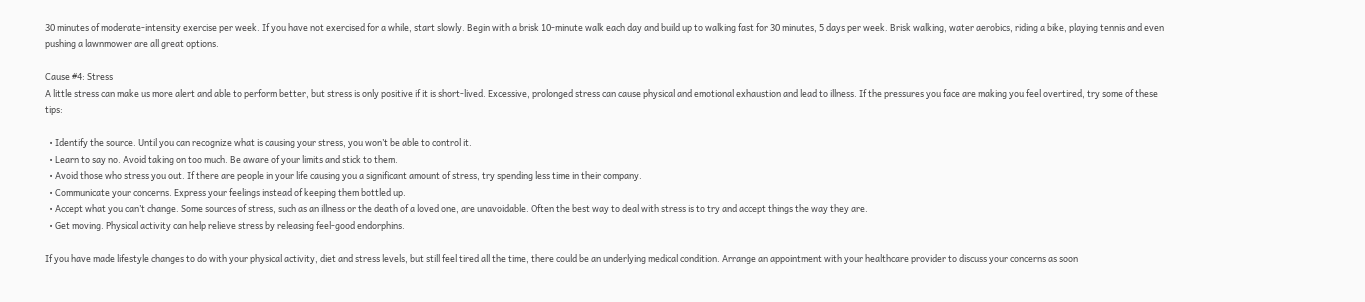30 minutes of moderate-intensity exercise per week. If you have not exercised for a while, start slowly. Begin with a brisk 10-minute walk each day and build up to walking fast for 30 minutes, 5 days per week. Brisk walking, water aerobics, riding a bike, playing tennis and even pushing a lawnmower are all great options.

Cause #4: Stress
A little stress can make us more alert and able to perform better, but stress is only positive if it is short-lived. Excessive, prolonged stress can cause physical and emotional exhaustion and lead to illness. If the pressures you face are making you feel overtired, try some of these tips:

  • Identify the source. Until you can recognize what is causing your stress, you won’t be able to control it.
  • Learn to say no. Avoid taking on too much. Be aware of your limits and stick to them.
  • Avoid those who stress you out. If there are people in your life causing you a significant amount of stress, try spending less time in their company.
  • Communicate your concerns. Express your feelings instead of keeping them bottled up.
  • Accept what you can’t change. Some sources of stress, such as an illness or the death of a loved one, are unavoidable. Often the best way to deal with stress is to try and accept things the way they are.
  • Get moving. Physical activity can help relieve stress by releasing feel-good endorphins.

If you have made lifestyle changes to do with your physical activity, diet and stress levels, but still feel tired all the time, there could be an underlying medical condition. Arrange an appointment with your healthcare provider to discuss your concerns as soon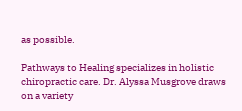as possible.

Pathways to Healing specializes in holistic chiropractic care. Dr. Alyssa Musgrove draws on a variety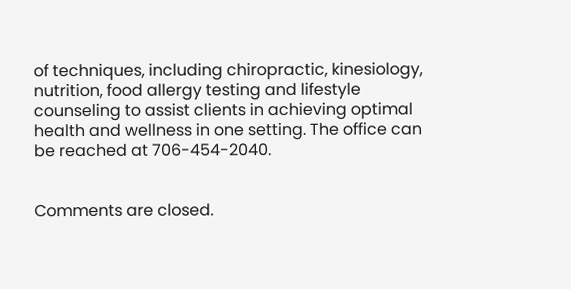of techniques, including chiropractic, kinesiology, nutrition, food allergy testing and lifestyle counseling to assist clients in achieving optimal health and wellness in one setting. The office can be reached at 706-454-2040.


Comments are closed.